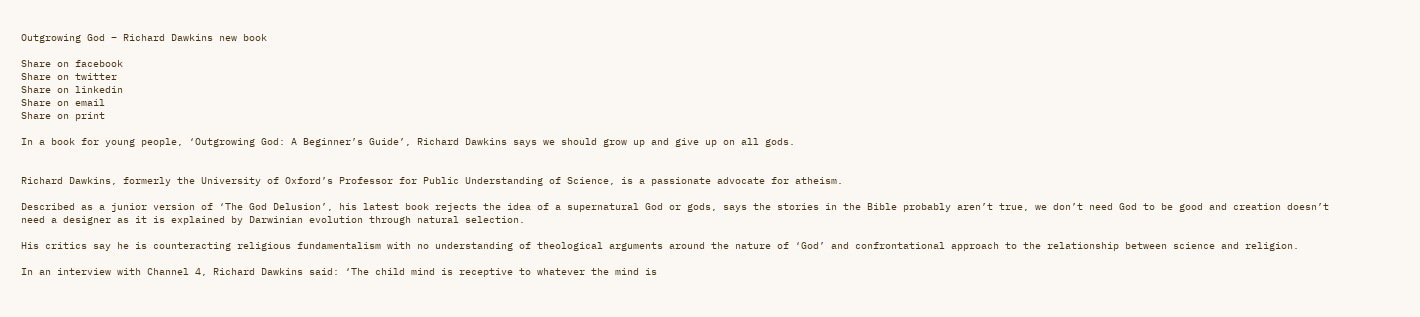Outgrowing God – Richard Dawkins new book

Share on facebook
Share on twitter
Share on linkedin
Share on email
Share on print

In a book for young people, ‘Outgrowing God: A Beginner’s Guide’, Richard Dawkins says we should grow up and give up on all gods.


Richard Dawkins, formerly the University of Oxford’s Professor for Public Understanding of Science, is a passionate advocate for atheism.

Described as a junior version of ‘The God Delusion’, his latest book rejects the idea of a supernatural God or gods, says the stories in the Bible probably aren’t true, we don’t need God to be good and creation doesn’t need a designer as it is explained by Darwinian evolution through natural selection.

His critics say he is counteracting religious fundamentalism with no understanding of theological arguments around the nature of ‘God’ and confrontational approach to the relationship between science and religion.

In an interview with Channel 4, Richard Dawkins said: ‘The child mind is receptive to whatever the mind is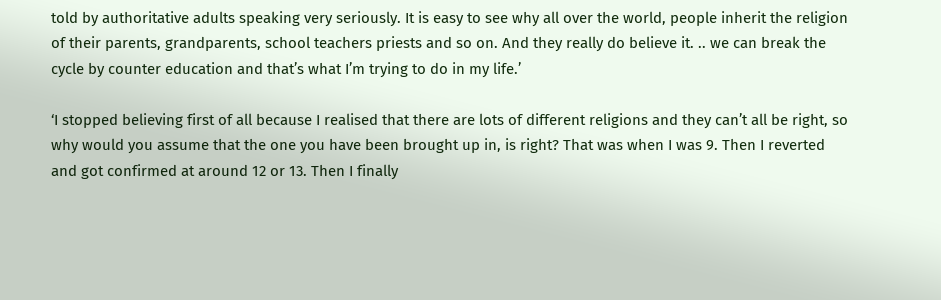told by authoritative adults speaking very seriously. It is easy to see why all over the world, people inherit the religion of their parents, grandparents, school teachers priests and so on. And they really do believe it. .. we can break the cycle by counter education and that’s what I’m trying to do in my life.’

‘I stopped believing first of all because I realised that there are lots of different religions and they can’t all be right, so why would you assume that the one you have been brought up in, is right? That was when I was 9. Then I reverted and got confirmed at around 12 or 13. Then I finally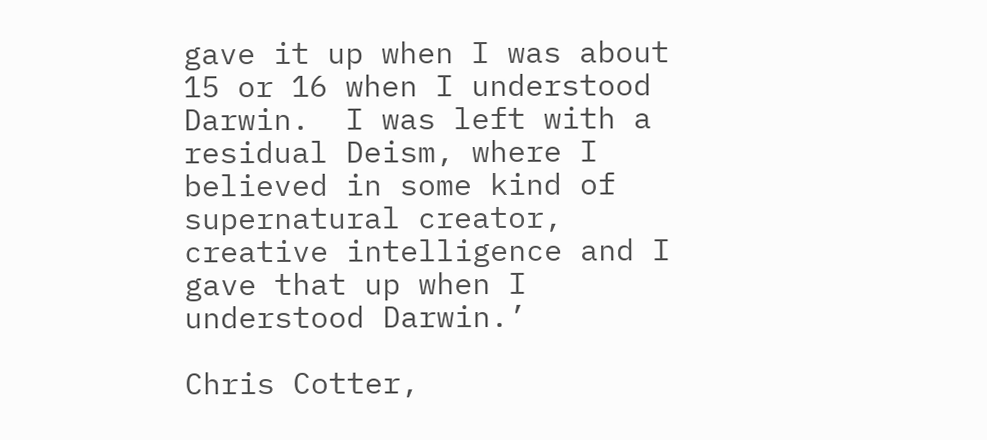gave it up when I was about 15 or 16 when I understood Darwin.  I was left with a residual Deism, where I believed in some kind of supernatural creator, creative intelligence and I gave that up when I understood Darwin.’

Chris Cotter,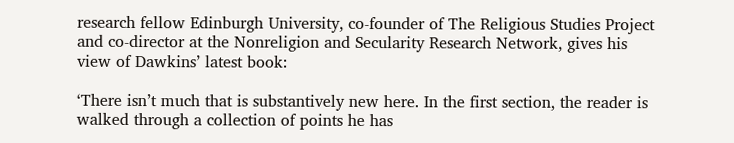research fellow Edinburgh University, co-founder of The Religious Studies Project and co-director at the Nonreligion and Secularity Research Network, gives his view of Dawkins’ latest book:

‘There isn’t much that is substantively new here. In the first section, the reader is walked through a collection of points he has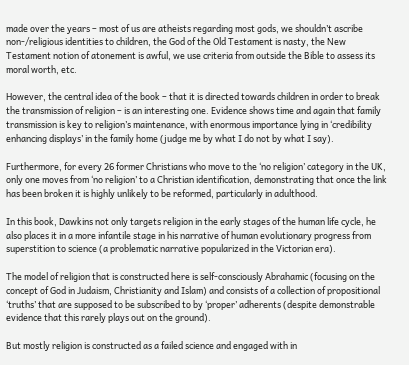made over the years – most of us are atheists regarding most gods, we shouldn’t ascribe non-/religious identities to children, the God of the Old Testament is nasty, the New Testament notion of atonement is awful, we use criteria from outside the Bible to assess its moral worth, etc.

However, the central idea of the book – that it is directed towards children in order to break the transmission of religion – is an interesting one. Evidence shows time and again that family transmission is key to religion’s maintenance, with enormous importance lying in ‘credibility enhancing displays’ in the family home (judge me by what I do not by what I say).

Furthermore, for every 26 former Christians who move to the ‘no religion’ category in the UK, only one moves from ‘no religion’ to a Christian identification, demonstrating that once the link has been broken it is highly unlikely to be reformed, particularly in adulthood.

In this book, Dawkins not only targets religion in the early stages of the human life cycle, he also places it in a more infantile stage in his narrative of human evolutionary progress from superstition to science (a problematic narrative popularized in the Victorian era).

The model of religion that is constructed here is self-consciously Abrahamic (focusing on the concept of God in Judaism, Christianity and Islam) and consists of a collection of propositional ‘truths’ that are supposed to be subscribed to by ‘proper’ adherents (despite demonstrable evidence that this rarely plays out on the ground).

But mostly religion is constructed as a failed science and engaged with in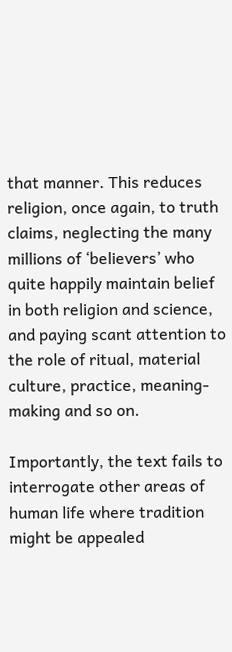that manner. This reduces religion, once again, to truth claims, neglecting the many millions of ‘believers’ who quite happily maintain belief in both religion and science, and paying scant attention to the role of ritual, material culture, practice, meaning-making and so on.

Importantly, the text fails to interrogate other areas of human life where tradition might be appealed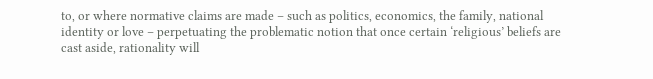to, or where normative claims are made – such as politics, economics, the family, national identity or love – perpetuating the problematic notion that once certain ‘religious’ beliefs are cast aside, rationality will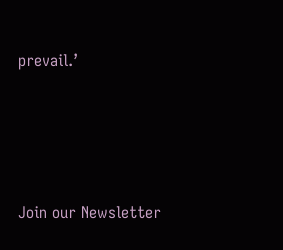prevail.’





Join our Newsletter